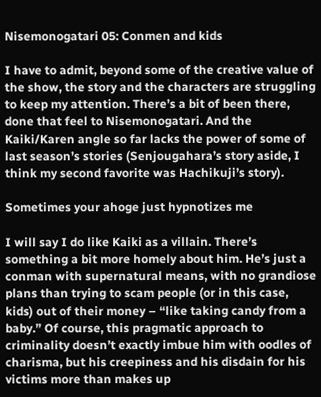Nisemonogatari 05: Conmen and kids

I have to admit, beyond some of the creative value of the show, the story and the characters are struggling to keep my attention. There’s a bit of been there, done that feel to Nisemonogatari. And the Kaiki/Karen angle so far lacks the power of some of last season’s stories (Senjougahara’s story aside, I think my second favorite was Hachikuji’s story).

Sometimes your ahoge just hypnotizes me

I will say I do like Kaiki as a villain. There’s something a bit more homely about him. He’s just a conman with supernatural means, with no grandiose plans than trying to scam people (or in this case, kids) out of their money – “like taking candy from a baby.” Of course, this pragmatic approach to criminality doesn’t exactly imbue him with oodles of charisma, but his creepiness and his disdain for his victims more than makes up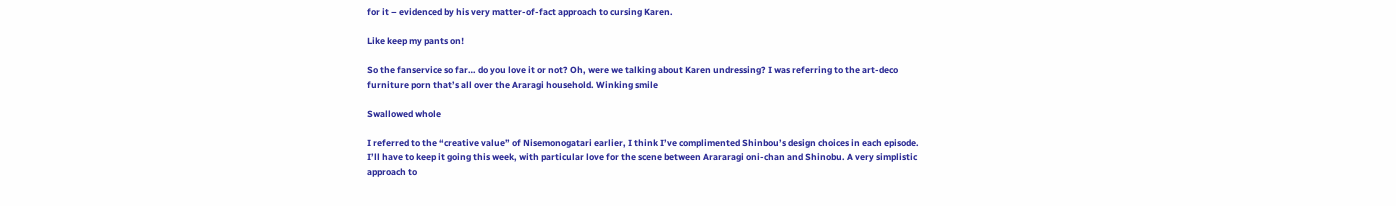for it – evidenced by his very matter-of-fact approach to cursing Karen.

Like keep my pants on!

So the fanservice so far… do you love it or not? Oh, were we talking about Karen undressing? I was referring to the art-deco furniture porn that’s all over the Araragi household. Winking smile

Swallowed whole

I referred to the “creative value” of Nisemonogatari earlier, I think I’ve complimented Shinbou’s design choices in each episode. I’ll have to keep it going this week, with particular love for the scene between Arararagi oni-chan and Shinobu. A very simplistic approach to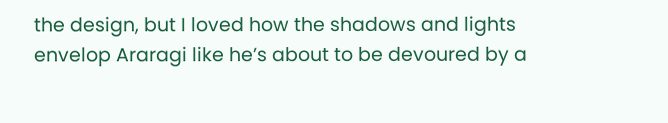the design, but I loved how the shadows and lights envelop Araragi like he’s about to be devoured by a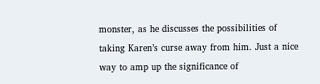monster, as he discusses the possibilities of taking Karen’s curse away from him. Just a nice way to amp up the significance of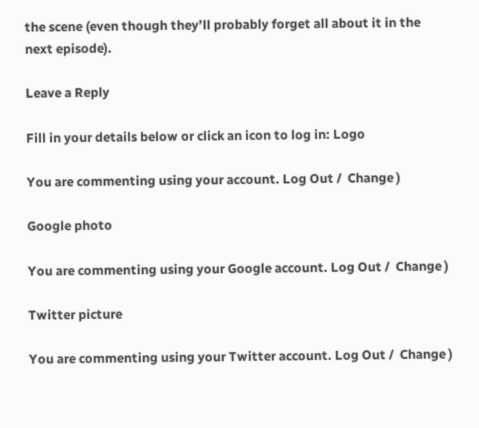the scene (even though they’ll probably forget all about it in the next episode).

Leave a Reply

Fill in your details below or click an icon to log in: Logo

You are commenting using your account. Log Out /  Change )

Google photo

You are commenting using your Google account. Log Out /  Change )

Twitter picture

You are commenting using your Twitter account. Log Out /  Change )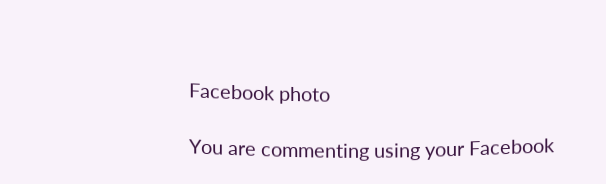Facebook photo

You are commenting using your Facebook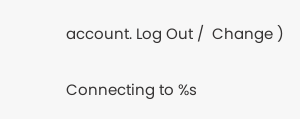account. Log Out /  Change )

Connecting to %s